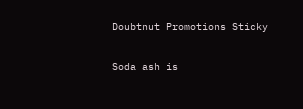Doubtnut Promotions Sticky

Soda ash is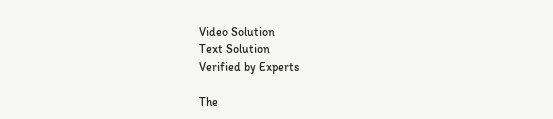Video Solution
Text Solution
Verified by Experts

The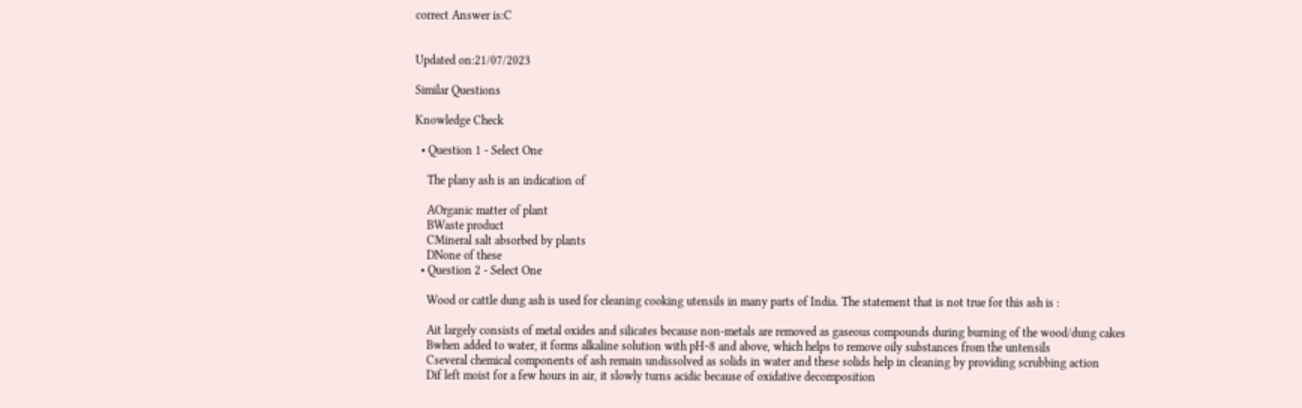correct Answer is:C


Updated on:21/07/2023

Similar Questions

Knowledge Check

  • Question 1 - Select One

    The plany ash is an indication of

    AOrganic matter of plant
    BWaste product
    CMineral salt absorbed by plants
    DNone of these
  • Question 2 - Select One

    Wood or cattle dung ash is used for cleaning cooking utensils in many parts of India. The statement that is not true for this ash is :

    Ait largely consists of metal oxides and silicates because non-metals are removed as gaseous compounds during burning of the wood/dung cakes
    Bwhen added to water, it forms alkaline solution with pH~8 and above, which helps to remove oily substances from the untensils
    Cseveral chemical components of ash remain undissolved as solids in water and these solids help in cleaning by providing scrubbing action
    Dif left moist for a few hours in air, it slowly turns acidic because of oxidative decomposition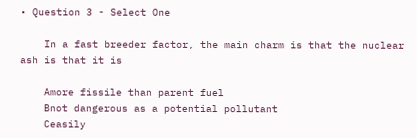• Question 3 - Select One

    In a fast breeder factor, the main charm is that the nuclear ash is that it is

    Amore fissile than parent fuel
    Bnot dangerous as a potential pollutant
    Ceasily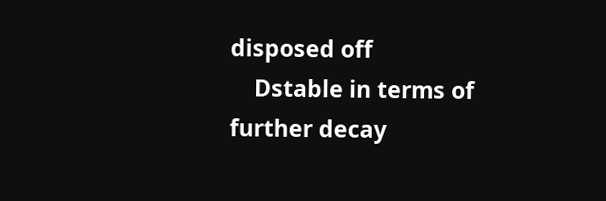disposed off
    Dstable in terms of further decay